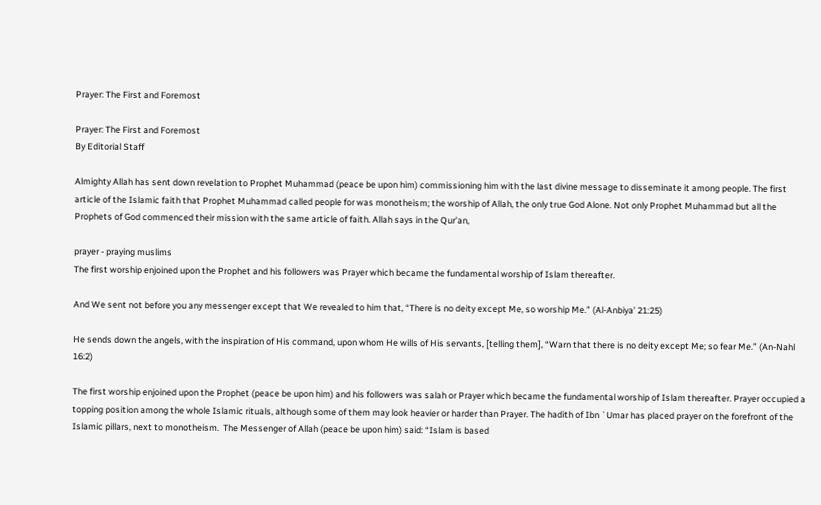Prayer: The First and Foremost

Prayer: The First and Foremost
By Editorial Staff

Almighty Allah has sent down revelation to Prophet Muhammad (peace be upon him) commissioning him with the last divine message to disseminate it among people. The first article of the Islamic faith that Prophet Muhammad called people for was monotheism; the worship of Allah, the only true God Alone. Not only Prophet Muhammad but all the Prophets of God commenced their mission with the same article of faith. Allah says in the Qur’an,

prayer - praying muslims
The first worship enjoined upon the Prophet and his followers was Prayer which became the fundamental worship of Islam thereafter.

And We sent not before you any messenger except that We revealed to him that, “There is no deity except Me, so worship Me.” (Al-Anbiya’ 21:25)

He sends down the angels, with the inspiration of His command, upon whom He wills of His servants, [telling them], “Warn that there is no deity except Me; so fear Me.” (An-Nahl 16:2)

The first worship enjoined upon the Prophet (peace be upon him) and his followers was salah or Prayer which became the fundamental worship of Islam thereafter. Prayer occupied a topping position among the whole Islamic rituals, although some of them may look heavier or harder than Prayer. The hadith of Ibn `Umar has placed prayer on the forefront of the Islamic pillars, next to monotheism.  The Messenger of Allah (peace be upon him) said: “Islam is based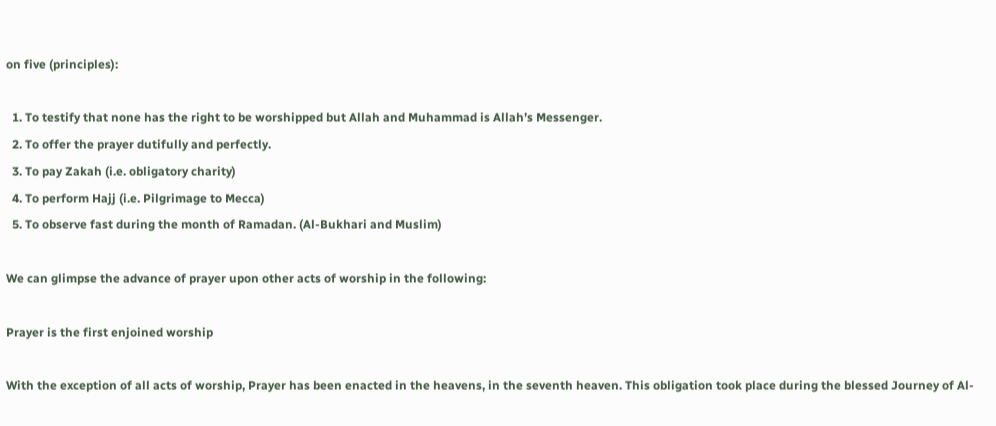on five (principles):

  1. To testify that none has the right to be worshipped but Allah and Muhammad is Allah’s Messenger.
  2. To offer the prayer dutifully and perfectly.
  3. To pay Zakah (i.e. obligatory charity)
  4. To perform Hajj (i.e. Pilgrimage to Mecca)
  5. To observe fast during the month of Ramadan. (Al-Bukhari and Muslim)

We can glimpse the advance of prayer upon other acts of worship in the following:

Prayer is the first enjoined worship

With the exception of all acts of worship, Prayer has been enacted in the heavens, in the seventh heaven. This obligation took place during the blessed Journey of Al-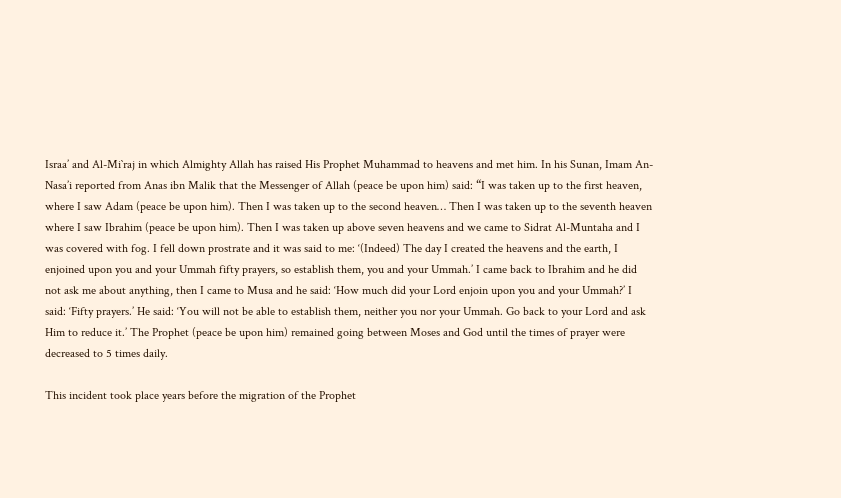Israa’ and Al-Mi`raj in which Almighty Allah has raised His Prophet Muhammad to heavens and met him. In his Sunan, Imam An-Nasa’i reported from Anas ibn Malik that the Messenger of Allah (peace be upon him) said: “I was taken up to the first heaven, where I saw Adam (peace be upon him). Then I was taken up to the second heaven… Then I was taken up to the seventh heaven where I saw Ibrahim (peace be upon him). Then I was taken up above seven heavens and we came to Sidrat Al-Muntaha and I was covered with fog. I fell down prostrate and it was said to me: ‘(Indeed) The day I created the heavens and the earth, I enjoined upon you and your Ummah fifty prayers, so establish them, you and your Ummah.’ I came back to Ibrahim and he did not ask me about anything, then I came to Musa and he said: ‘How much did your Lord enjoin upon you and your Ummah?’ I said: ‘Fifty prayers.’ He said: ‘You will not be able to establish them, neither you nor your Ummah. Go back to your Lord and ask Him to reduce it.’ The Prophet (peace be upon him) remained going between Moses and God until the times of prayer were decreased to 5 times daily.

This incident took place years before the migration of the Prophet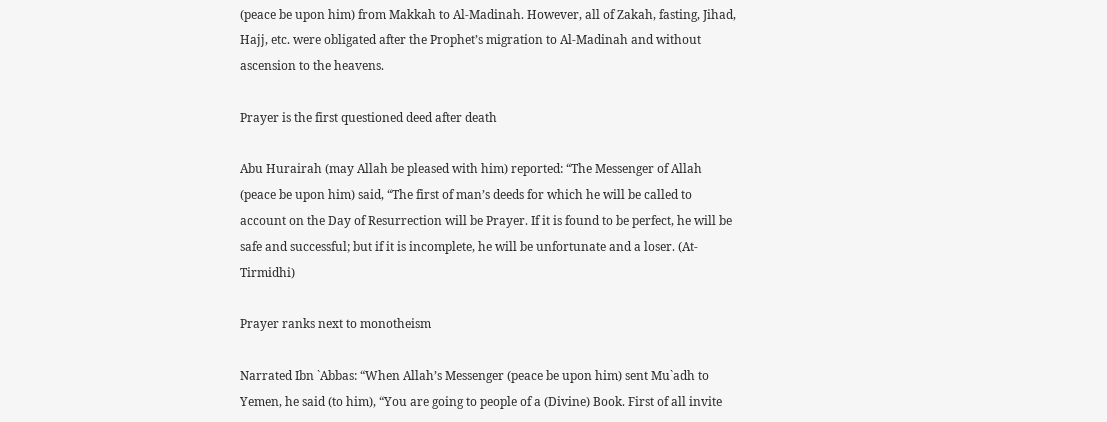(peace be upon him) from Makkah to Al-Madinah. However, all of Zakah, fasting, Jihad, Hajj, etc. were obligated after the Prophet’s migration to Al-Madinah and without ascension to the heavens.

Prayer is the first questioned deed after death

Abu Hurairah (may Allah be pleased with him) reported: “The Messenger of Allah (peace be upon him) said, “The first of man’s deeds for which he will be called to account on the Day of Resurrection will be Prayer. If it is found to be perfect, he will be safe and successful; but if it is incomplete, he will be unfortunate and a loser. (At- Tirmidhi)

Prayer ranks next to monotheism

Narrated Ibn `Abbas: “When Allah’s Messenger (peace be upon him) sent Mu`adh to Yemen, he said (to him), “You are going to people of a (Divine) Book. First of all invite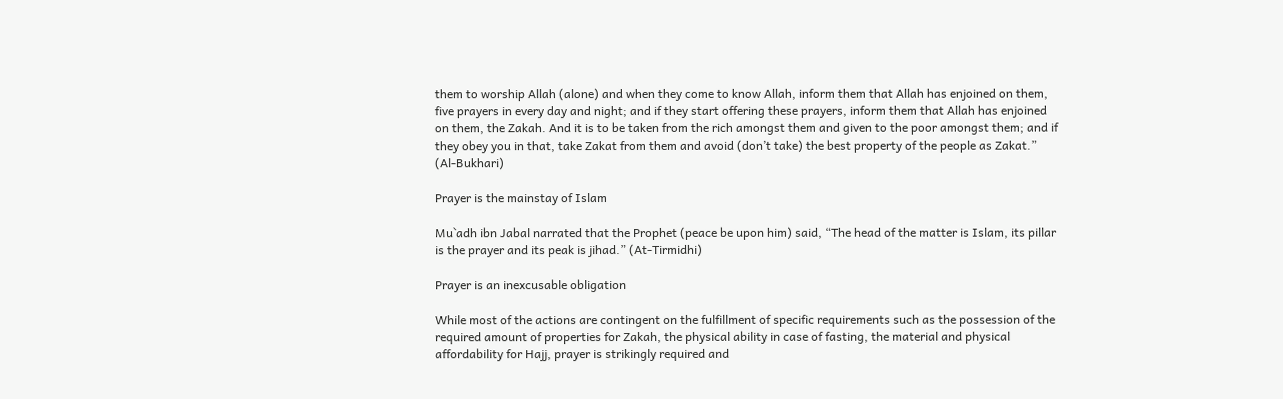them to worship Allah (alone) and when they come to know Allah, inform them that Allah has enjoined on them, five prayers in every day and night; and if they start offering these prayers, inform them that Allah has enjoined on them, the Zakah. And it is to be taken from the rich amongst them and given to the poor amongst them; and if they obey you in that, take Zakat from them and avoid (don’t take) the best property of the people as Zakat.” (Al-Bukhari)

Prayer is the mainstay of Islam

Mu`adh ibn Jabal narrated that the Prophet (peace be upon him) said, “The head of the matter is Islam, its pillar is the prayer and its peak is jihad.” (At-Tirmidhi)

Prayer is an inexcusable obligation

While most of the actions are contingent on the fulfillment of specific requirements such as the possession of the required amount of properties for Zakah, the physical ability in case of fasting, the material and physical affordability for Hajj, prayer is strikingly required and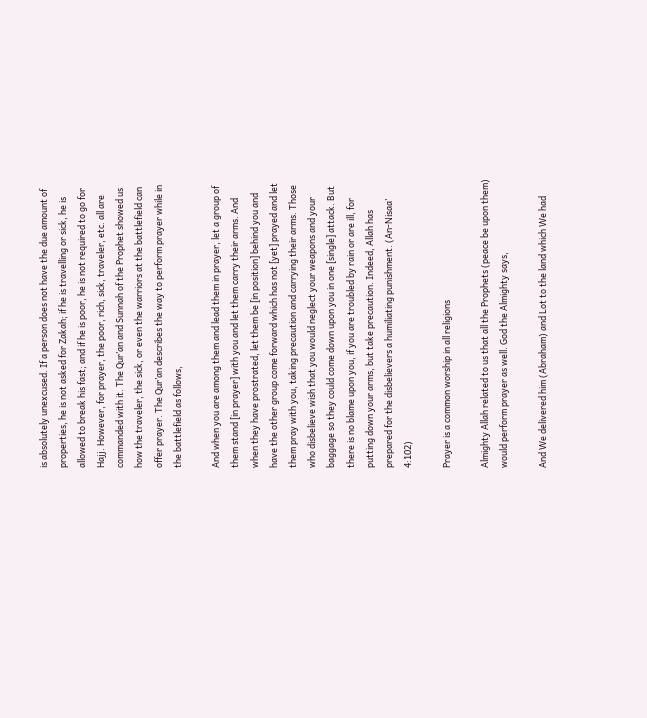is absolutely unexcused. If a person does not have the due amount of properties, he is not asked for Zakah; if he is travelling or sick, he is allowed to break his fast; and if he is poor, he is not required to go for Hajj. However, for prayer, the poor, rich, sick, traveler, etc. all are commanded with it. The Qur’an and Sunnah of the Prophet showed us how the traveler, the sick, or even the warriors at the battlefield can offer prayer. The Qur’an describes the way to perform prayer while in the battlefield as follows,

And when you are among them and lead them in prayer, let a group of them stand [in prayer] with you and let them carry their arms. And when they have prostrated, let them be [in position] behind you and have the other group come forward which has not [yet] prayed and let them pray with you, taking precaution and carrying their arms. Those who disbelieve wish that you would neglect your weapons and your baggage so they could come down upon you in one [single] attack. But there is no blame upon you, if you are troubled by rain or are ill, for putting down your arms, but take precaution. Indeed, Allah has prepared for the disbelievers a humiliating punishment. (An-Nisaa’ 4:102)

Prayer is a common worship in all religions

Almighty Allah related to us that all the Prophets (peace be upon them) would perform prayer as well. God the Almighty says,

And We delivered him (Abraham) and Lot to the land which We had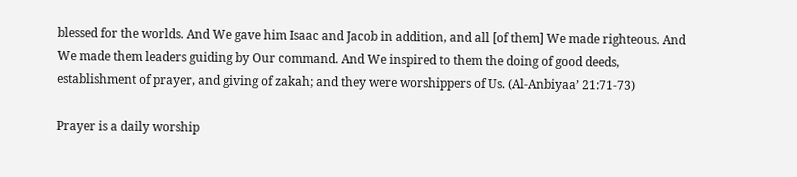blessed for the worlds. And We gave him Isaac and Jacob in addition, and all [of them] We made righteous. And We made them leaders guiding by Our command. And We inspired to them the doing of good deeds, establishment of prayer, and giving of zakah; and they were worshippers of Us. (Al-Anbiyaa’ 21:71-73)

Prayer is a daily worship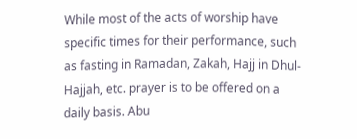While most of the acts of worship have specific times for their performance, such as fasting in Ramadan, Zakah, Hajj in Dhul-Hajjah, etc. prayer is to be offered on a daily basis. Abu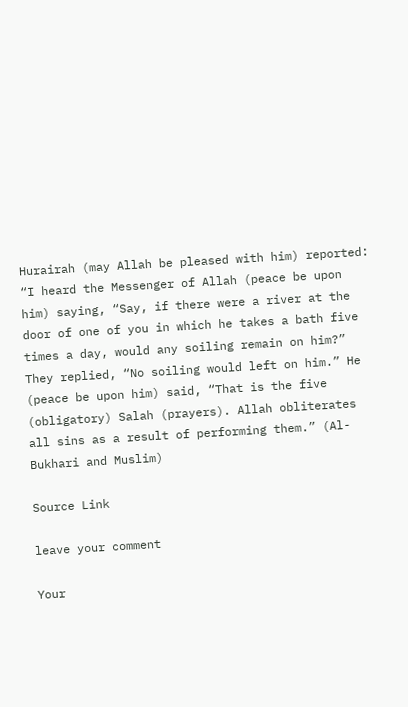Hurairah (may Allah be pleased with him) reported: “I heard the Messenger of Allah (peace be upon him) saying, “Say, if there were a river at the door of one of you in which he takes a bath five times a day, would any soiling remain on him?” They replied, “No soiling would left on him.” He (peace be upon him) said, “That is the five (obligatory) Salah (prayers). Allah obliterates all sins as a result of performing them.” (Al-Bukhari and Muslim)

Source Link

leave your comment

Your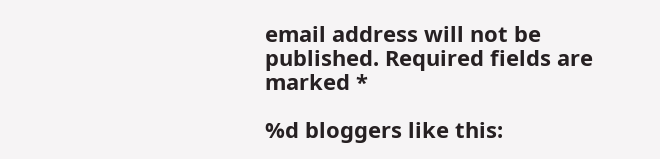email address will not be published. Required fields are marked *

%d bloggers like this: